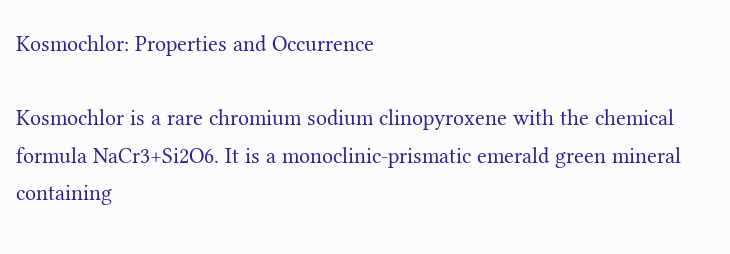Kosmochlor: Properties and Occurrence

Kosmochlor is a rare chromium sodium clinopyroxene with the chemical formula NaCr3+Si2O6. It is a monoclinic-prismatic emerald green mineral containing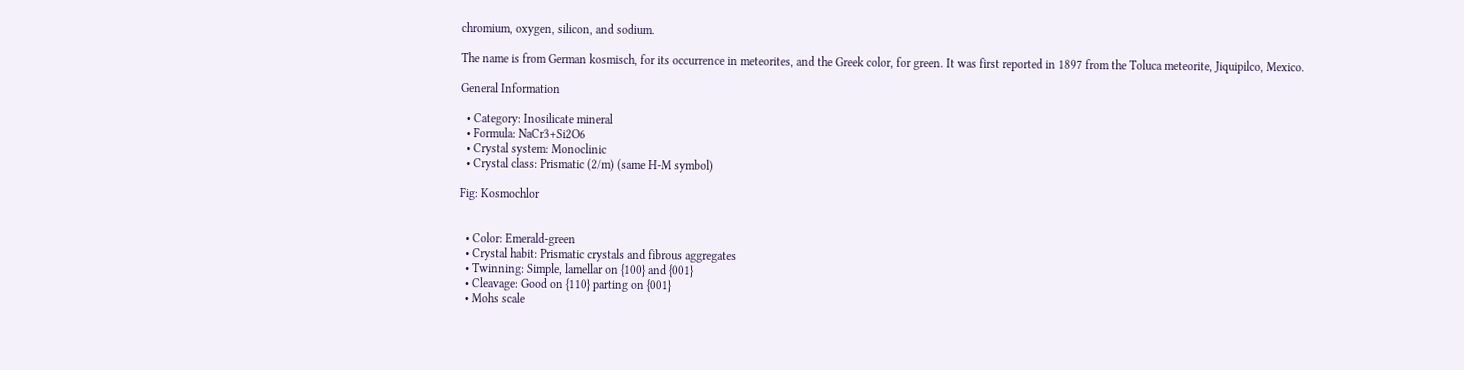chromium, oxygen, silicon, and sodium.

The name is from German kosmisch, for its occurrence in meteorites, and the Greek color, for green. It was first reported in 1897 from the Toluca meteorite, Jiquipilco, Mexico.

General Information

  • Category: Inosilicate mineral
  • Formula: NaCr3+Si2O6
  • Crystal system: Monoclinic
  • Crystal class: Prismatic (2/m) (same H-M symbol)

Fig: Kosmochlor


  • Color: Emerald-green
  • Crystal habit: Prismatic crystals and fibrous aggregates
  • Twinning: Simple, lamellar on {100} and {001}
  • Cleavage: Good on {110} parting on {001}
  • Mohs scale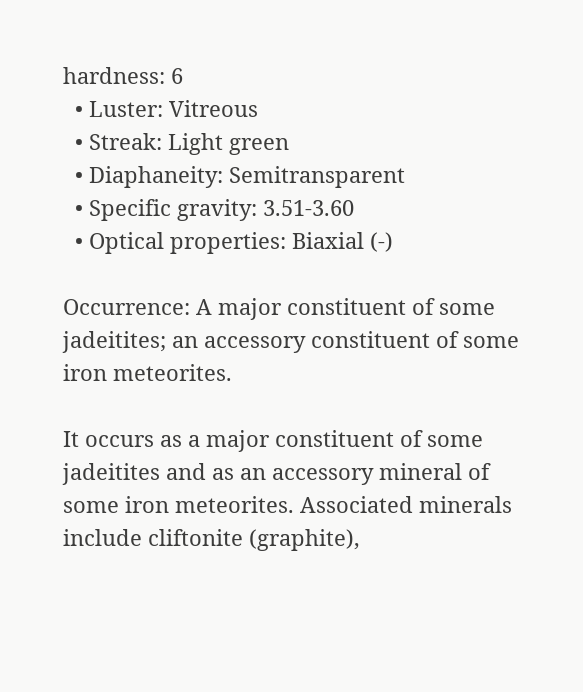hardness: 6
  • Luster: Vitreous
  • Streak: Light green
  • Diaphaneity: Semitransparent
  • Specific gravity: 3.51-3.60
  • Optical properties: Biaxial (-)

Occurrence: A major constituent of some jadeitites; an accessory constituent of some iron meteorites.

It occurs as a major constituent of some jadeitites and as an accessory mineral of some iron meteorites. Associated minerals include cliftonite (graphite),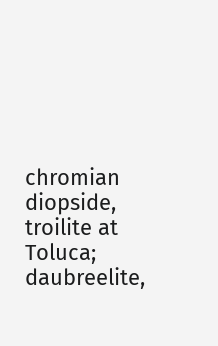chromian diopside, troilite at Toluca; daubreelite,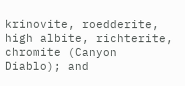krinovite, roedderite, high albite, richterite, chromite (Canyon Diablo); and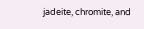jadeite, chromite, and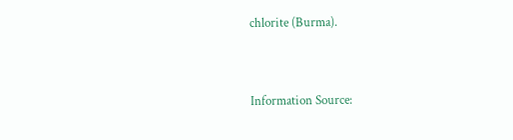chlorite (Burma).


Information Source: